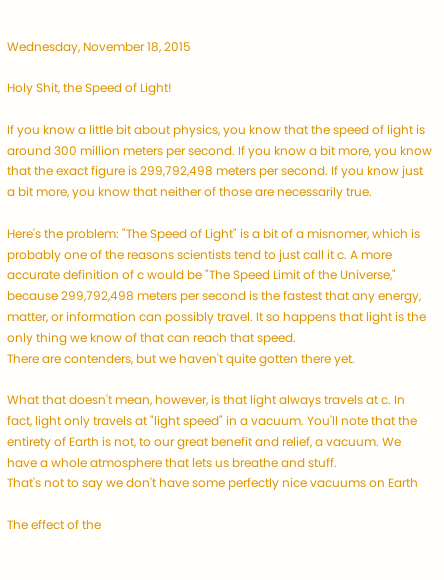Wednesday, November 18, 2015

Holy Shit, the Speed of Light!

If you know a little bit about physics, you know that the speed of light is around 300 million meters per second. If you know a bit more, you know that the exact figure is 299,792,498 meters per second. If you know just a bit more, you know that neither of those are necessarily true.

Here's the problem: "The Speed of Light" is a bit of a misnomer, which is probably one of the reasons scientists tend to just call it c. A more accurate definition of c would be "The Speed Limit of the Universe," because 299,792,498 meters per second is the fastest that any energy, matter, or information can possibly travel. It so happens that light is the only thing we know of that can reach that speed.
There are contenders, but we haven't quite gotten there yet.

What that doesn't mean, however, is that light always travels at c. In fact, light only travels at "light speed" in a vacuum. You'll note that the entirety of Earth is not, to our great benefit and relief, a vacuum. We have a whole atmosphere that lets us breathe and stuff.
That's not to say we don't have some perfectly nice vacuums on Earth

The effect of the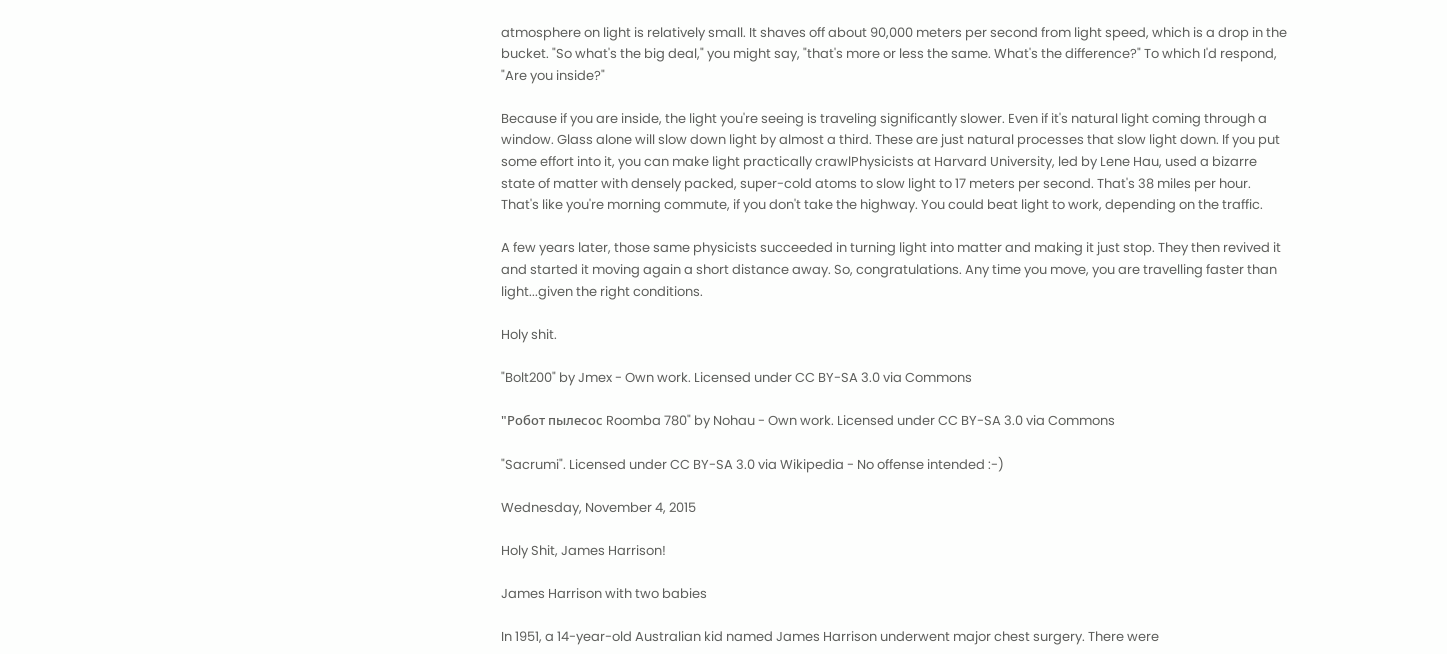atmosphere on light is relatively small. It shaves off about 90,000 meters per second from light speed, which is a drop in the bucket. "So what's the big deal," you might say, "that's more or less the same. What's the difference?" To which I'd respond, "Are you inside?"

Because if you are inside, the light you're seeing is traveling significantly slower. Even if it's natural light coming through a window. Glass alone will slow down light by almost a third. These are just natural processes that slow light down. If you put some effort into it, you can make light practically crawlPhysicists at Harvard University, led by Lene Hau, used a bizarre state of matter with densely packed, super-cold atoms to slow light to 17 meters per second. That's 38 miles per hour. That's like you're morning commute, if you don't take the highway. You could beat light to work, depending on the traffic.

A few years later, those same physicists succeeded in turning light into matter and making it just stop. They then revived it and started it moving again a short distance away. So, congratulations. Any time you move, you are travelling faster than light...given the right conditions.

Holy shit.

"Bolt200" by Jmex - Own work. Licensed under CC BY-SA 3.0 via Commons

"Робот пылесос Roomba 780" by Nohau - Own work. Licensed under CC BY-SA 3.0 via Commons

"Sacrumi". Licensed under CC BY-SA 3.0 via Wikipedia - No offense intended :-)

Wednesday, November 4, 2015

Holy Shit, James Harrison!

James Harrison with two babies

In 1951, a 14-year-old Australian kid named James Harrison underwent major chest surgery. There were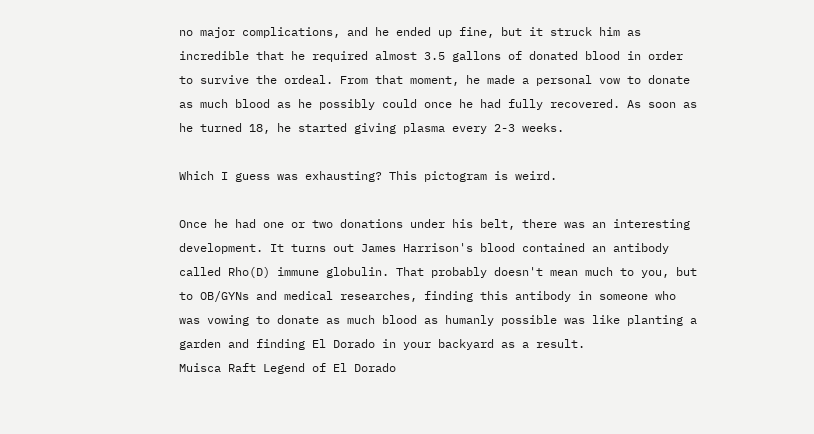no major complications, and he ended up fine, but it struck him as incredible that he required almost 3.5 gallons of donated blood in order to survive the ordeal. From that moment, he made a personal vow to donate as much blood as he possibly could once he had fully recovered. As soon as he turned 18, he started giving plasma every 2-3 weeks.

Which I guess was exhausting? This pictogram is weird.

Once he had one or two donations under his belt, there was an interesting development. It turns out James Harrison's blood contained an antibody called Rho(D) immune globulin. That probably doesn't mean much to you, but to OB/GYNs and medical researches, finding this antibody in someone who was vowing to donate as much blood as humanly possible was like planting a garden and finding El Dorado in your backyard as a result.
Muisca Raft Legend of El Dorado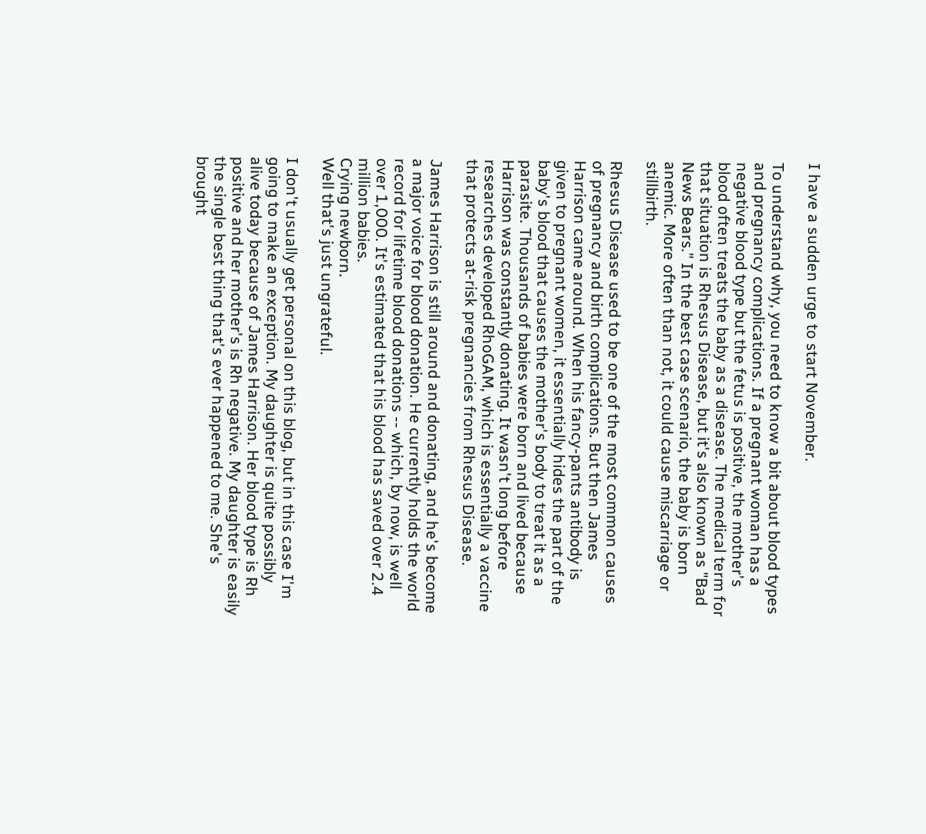I have a sudden urge to start November.

To understand why, you need to know a bit about blood types and pregnancy complications. If a pregnant woman has a negative blood type but the fetus is positive, the mother's blood often treats the baby as a disease. The medical term for that situation is Rhesus Disease, but it's also known as "Bad News Bears." In the best case scenario, the baby is born anemic. More often than not, it could cause miscarriage or stillbirth.

Rhesus Disease used to be one of the most common causes of pregnancy and birth complications. But then James Harrison came around. When his fancy-pants antibody is given to pregnant women, it essentially hides the part of the baby's blood that causes the mother's body to treat it as a parasite. Thousands of babies were born and lived because Harrison was constantly donating. It wasn't long before researches developed RhoGAM, which is essentially a vaccine that protects at-risk pregnancies from Rhesus Disease.

James Harrison is still around and donating, and he's become a major voice for blood donation. He currently holds the world record for lifetime blood donations -- which, by now, is well over 1,000. It's estimated that his blood has saved over 2.4 million babies.
Crying newborn.
Well that's just ungrateful.

I don't usually get personal on this blog, but in this case I'm going to make an exception. My daughter is quite possibly alive today because of James Harrison. Her blood type is Rh positive and her mother's is Rh negative. My daughter is easily the single best thing that's ever happened to me. She's brought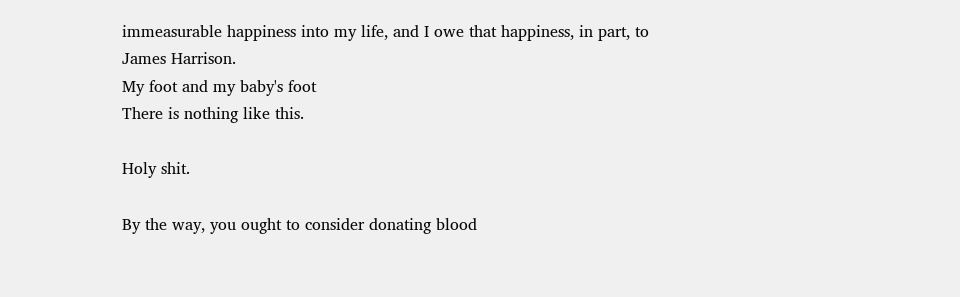immeasurable happiness into my life, and I owe that happiness, in part, to James Harrison.
My foot and my baby's foot
There is nothing like this.

Holy shit.

By the way, you ought to consider donating blood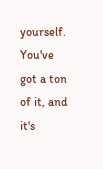yourself. You've got a ton of it, and it's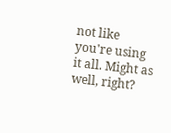not like you're using it all. Might as well, right?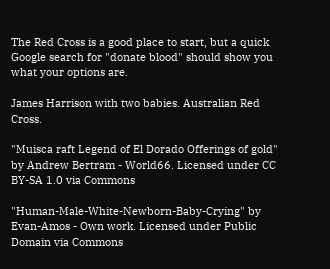The Red Cross is a good place to start, but a quick Google search for "donate blood" should show you what your options are.

James Harrison with two babies. Australian Red Cross.

"Muisca raft Legend of El Dorado Offerings of gold" by Andrew Bertram - World66. Licensed under CC BY-SA 1.0 via Commons

"Human-Male-White-Newborn-Baby-Crying" by Evan-Amos - Own work. Licensed under Public Domain via Commons